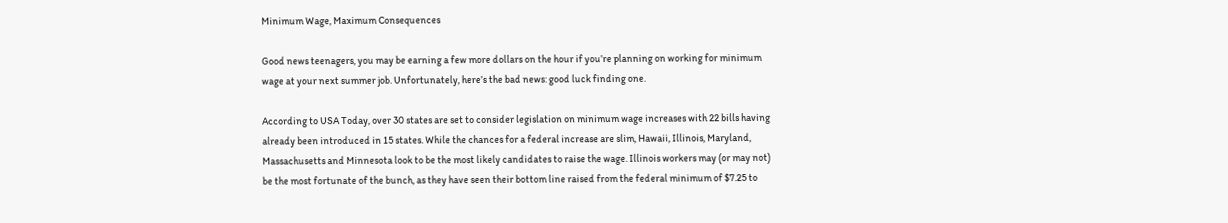Minimum Wage, Maximum Consequences

Good news teenagers, you may be earning a few more dollars on the hour if you’re planning on working for minimum wage at your next summer job. Unfortunately, here’s the bad news: good luck finding one.

According to USA Today, over 30 states are set to consider legislation on minimum wage increases with 22 bills having already been introduced in 15 states. While the chances for a federal increase are slim, Hawaii, Illinois, Maryland, Massachusetts and Minnesota look to be the most likely candidates to raise the wage. Illinois workers may (or may not) be the most fortunate of the bunch, as they have seen their bottom line raised from the federal minimum of $7.25 to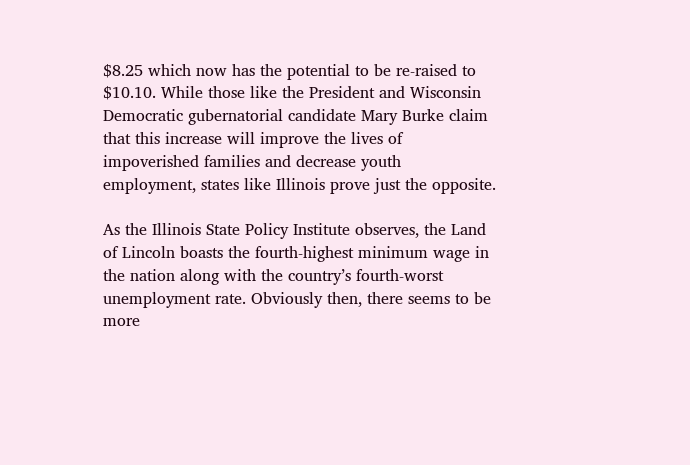$8.25 which now has the potential to be re-raised to $10.10. While those like the President and Wisconsin Democratic gubernatorial candidate Mary Burke claim that this increase will improve the lives of impoverished families and decrease youth employment, states like Illinois prove just the opposite.

As the Illinois State Policy Institute observes, the Land of Lincoln boasts the fourth-highest minimum wage in the nation along with the country’s fourth-worst unemployment rate. Obviously then, there seems to be more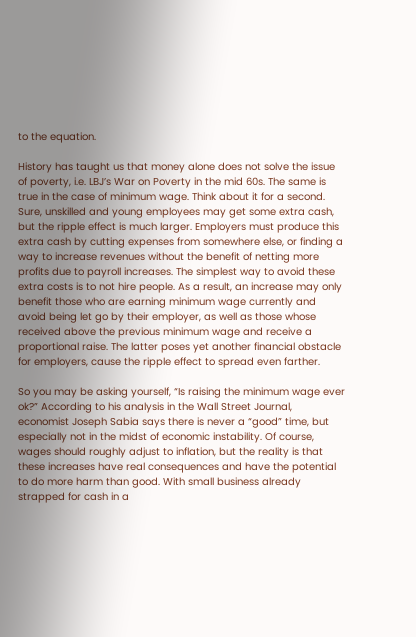to the equation.

History has taught us that money alone does not solve the issue of poverty, i.e. LBJ’s War on Poverty in the mid 60s. The same is true in the case of minimum wage. Think about it for a second. Sure, unskilled and young employees may get some extra cash, but the ripple effect is much larger. Employers must produce this extra cash by cutting expenses from somewhere else, or finding a way to increase revenues without the benefit of netting more profits due to payroll increases. The simplest way to avoid these extra costs is to not hire people. As a result, an increase may only benefit those who are earning minimum wage currently and avoid being let go by their employer, as well as those whose received above the previous minimum wage and receive a proportional raise. The latter poses yet another financial obstacle for employers, cause the ripple effect to spread even farther.

So you may be asking yourself, “Is raising the minimum wage ever ok?” According to his analysis in the Wall Street Journal,  economist Joseph Sabia says there is never a “good” time, but especially not in the midst of economic instability. Of course, wages should roughly adjust to inflation, but the reality is that these increases have real consequences and have the potential to do more harm than good. With small business already strapped for cash in a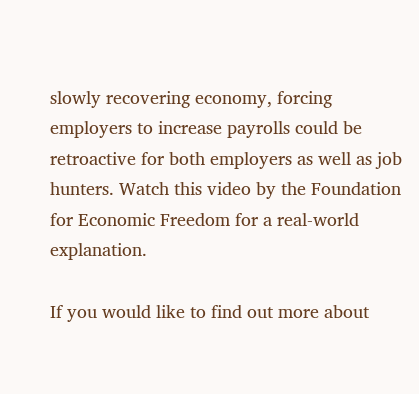slowly recovering economy, forcing employers to increase payrolls could be retroactive for both employers as well as job hunters. Watch this video by the Foundation for Economic Freedom for a real-world explanation.

If you would like to find out more about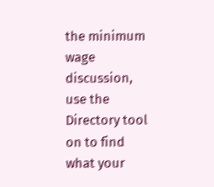the minimum wage discussion, use the Directory tool on to find what your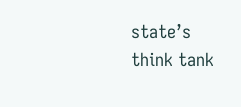state’s think tank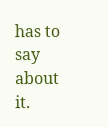has to say about it.